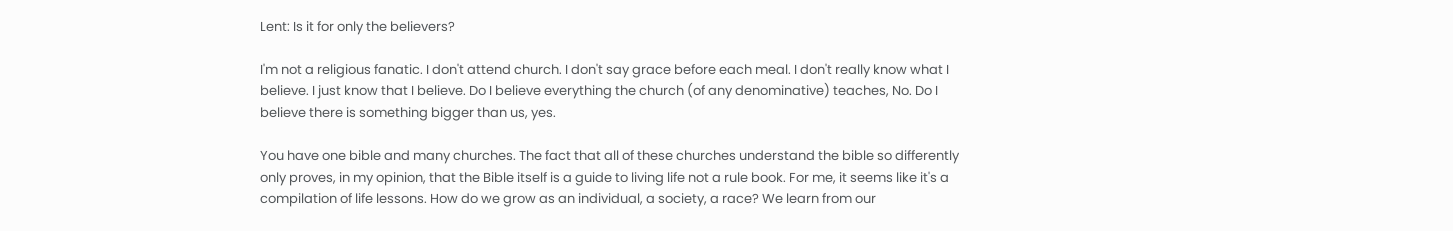Lent: Is it for only the believers?

I'm not a religious fanatic. I don't attend church. I don't say grace before each meal. I don't really know what I believe. I just know that I believe. Do I believe everything the church (of any denominative) teaches, No. Do I believe there is something bigger than us, yes.

You have one bible and many churches. The fact that all of these churches understand the bible so differently only proves, in my opinion, that the Bible itself is a guide to living life not a rule book. For me, it seems like it's a compilation of life lessons. How do we grow as an individual, a society, a race? We learn from our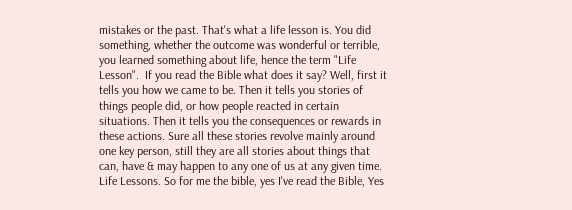mistakes or the past. That's what a life lesson is. You did something, whether the outcome was wonderful or terrible, you learned something about life, hence the term "Life Lesson".  If you read the Bible what does it say? Well, first it tells you how we came to be. Then it tells you stories of things people did, or how people reacted in certain situations. Then it tells you the consequences or rewards in these actions. Sure all these stories revolve mainly around one key person, still they are all stories about things that can, have & may happen to any one of us at any given time. Life Lessons. So for me the bible, yes I've read the Bible, Yes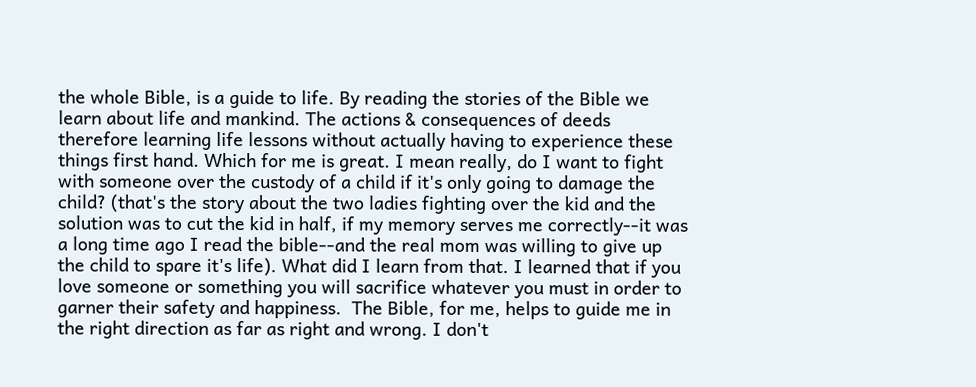the whole Bible, is a guide to life. By reading the stories of the Bible we learn about life and mankind. The actions & consequences of deeds therefore learning life lessons without actually having to experience these things first hand. Which for me is great. I mean really, do I want to fight with someone over the custody of a child if it's only going to damage the child? (that's the story about the two ladies fighting over the kid and the solution was to cut the kid in half, if my memory serves me correctly--it was a long time ago I read the bible--and the real mom was willing to give up the child to spare it's life). What did I learn from that. I learned that if you love someone or something you will sacrifice whatever you must in order to garner their safety and happiness.  The Bible, for me, helps to guide me in the right direction as far as right and wrong. I don't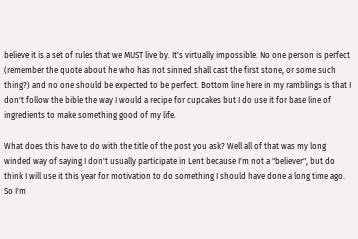believe it is a set of rules that we MUST live by. It's virtually impossible. No one person is perfect (remember the quote about he who has not sinned shall cast the first stone, or some such thing?) and no one should be expected to be perfect. Bottom line here in my ramblings is that I don't follow the bible the way I would a recipe for cupcakes but I do use it for base line of ingredients to make something good of my life.

What does this have to do with the title of the post you ask? Well all of that was my long winded way of saying I don't usually participate in Lent because I'm not a "believer", but do think I will use it this year for motivation to do something I should have done a long time ago. So I'm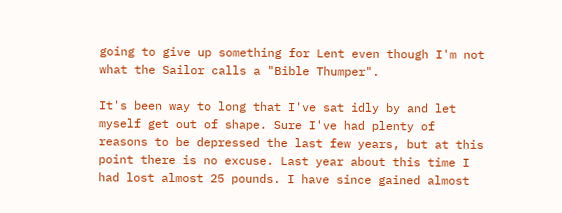going to give up something for Lent even though I'm not what the Sailor calls a "Bible Thumper".

It's been way to long that I've sat idly by and let myself get out of shape. Sure I've had plenty of reasons to be depressed the last few years, but at this point there is no excuse. Last year about this time I had lost almost 25 pounds. I have since gained almost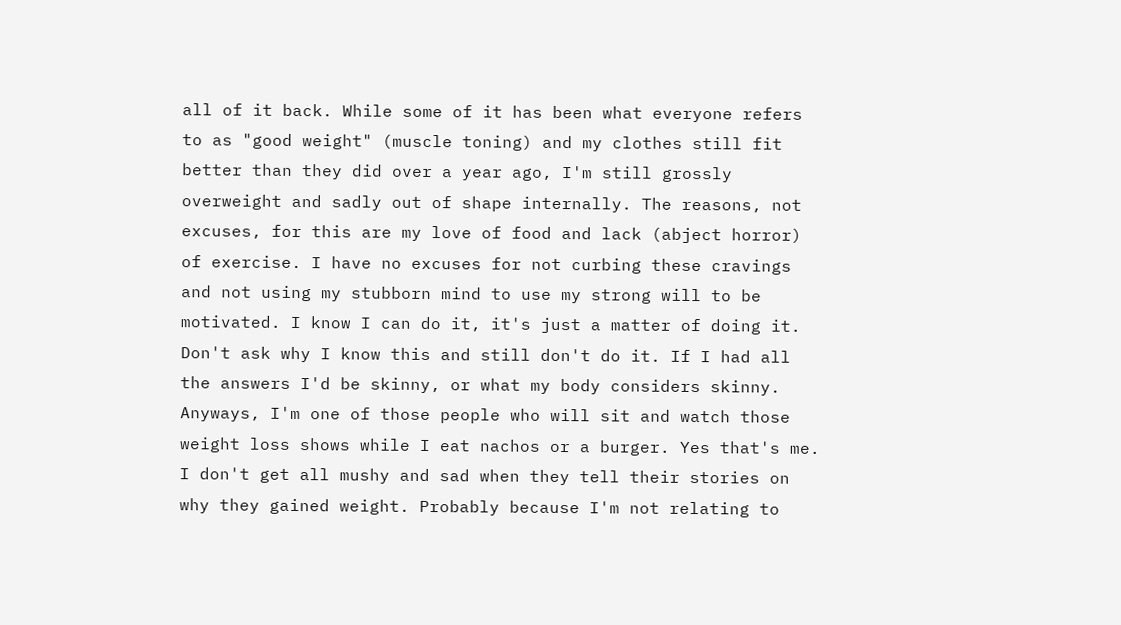all of it back. While some of it has been what everyone refers to as "good weight" (muscle toning) and my clothes still fit better than they did over a year ago, I'm still grossly overweight and sadly out of shape internally. The reasons, not excuses, for this are my love of food and lack (abject horror) of exercise. I have no excuses for not curbing these cravings and not using my stubborn mind to use my strong will to be motivated. I know I can do it, it's just a matter of doing it. Don't ask why I know this and still don't do it. If I had all the answers I'd be skinny, or what my body considers skinny. Anyways, I'm one of those people who will sit and watch those weight loss shows while I eat nachos or a burger. Yes that's me. I don't get all mushy and sad when they tell their stories on why they gained weight. Probably because I'm not relating to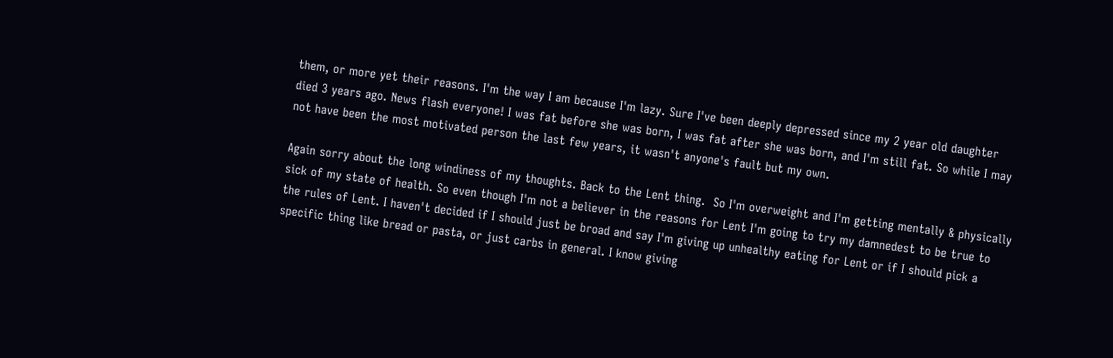them, or more yet their reasons. I'm the way I am because I'm lazy. Sure I've been deeply depressed since my 2 year old daughter died 3 years ago. News flash everyone! I was fat before she was born, I was fat after she was born, and I'm still fat. So while I may not have been the most motivated person the last few years, it wasn't anyone's fault but my own.

Again sorry about the long windiness of my thoughts. Back to the Lent thing.  So I'm overweight and I'm getting mentally & physically sick of my state of health. So even though I'm not a believer in the reasons for Lent I'm going to try my damnedest to be true to the rules of Lent. I haven't decided if I should just be broad and say I'm giving up unhealthy eating for Lent or if I should pick a specific thing like bread or pasta, or just carbs in general. I know giving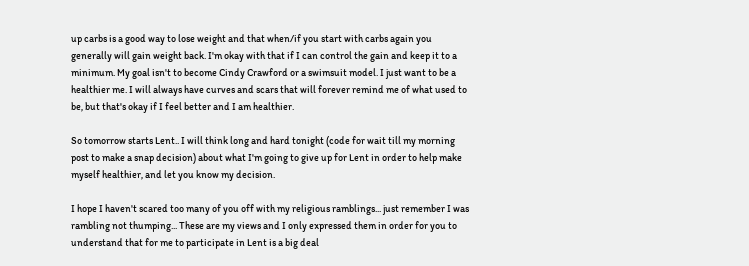up carbs is a good way to lose weight and that when/if you start with carbs again you generally will gain weight back. I'm okay with that if I can control the gain and keep it to a minimum. My goal isn't to become Cindy Crawford or a swimsuit model. I just want to be a healthier me. I will always have curves and scars that will forever remind me of what used to be, but that's okay if I feel better and I am healthier.

So tomorrow starts Lent.. I will think long and hard tonight (code for wait till my morning post to make a snap decision) about what I'm going to give up for Lent in order to help make myself healthier, and let you know my decision.

I hope I haven't scared too many of you off with my religious ramblings... just remember I was rambling not thumping... These are my views and I only expressed them in order for you to understand that for me to participate in Lent is a big deal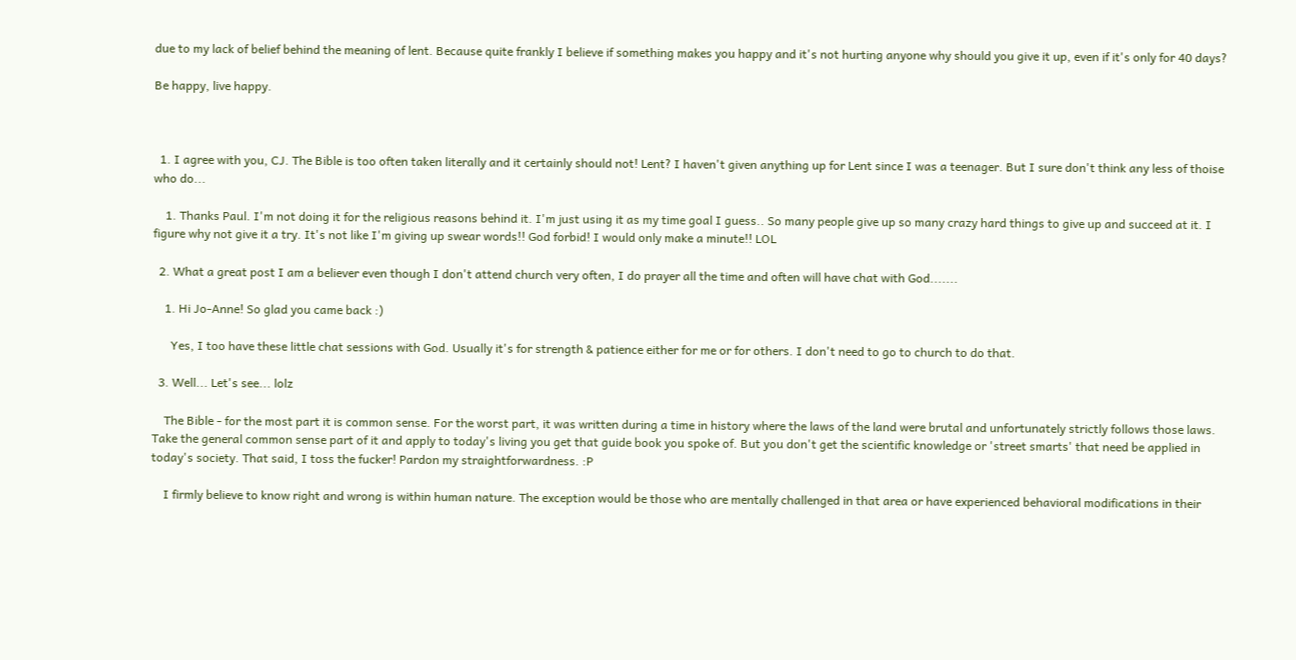due to my lack of belief behind the meaning of lent. Because quite frankly I believe if something makes you happy and it's not hurting anyone why should you give it up, even if it's only for 40 days?

Be happy, live happy.



  1. I agree with you, CJ. The Bible is too often taken literally and it certainly should not! Lent? I haven't given anything up for Lent since I was a teenager. But I sure don't think any less of thoise who do...

    1. Thanks Paul. I'm not doing it for the religious reasons behind it. I'm just using it as my time goal I guess.. So many people give up so many crazy hard things to give up and succeed at it. I figure why not give it a try. It's not like I'm giving up swear words!! God forbid! I would only make a minute!! LOL

  2. What a great post I am a believer even though I don't attend church very often, I do prayer all the time and often will have chat with God.......

    1. Hi Jo-Anne! So glad you came back :)

      Yes, I too have these little chat sessions with God. Usually it's for strength & patience either for me or for others. I don't need to go to church to do that.

  3. Well... Let's see... lolz

    The Bible - for the most part it is common sense. For the worst part, it was written during a time in history where the laws of the land were brutal and unfortunately strictly follows those laws. Take the general common sense part of it and apply to today's living you get that guide book you spoke of. But you don't get the scientific knowledge or 'street smarts' that need be applied in today's society. That said, I toss the fucker! Pardon my straightforwardness. :P

    I firmly believe to know right and wrong is within human nature. The exception would be those who are mentally challenged in that area or have experienced behavioral modifications in their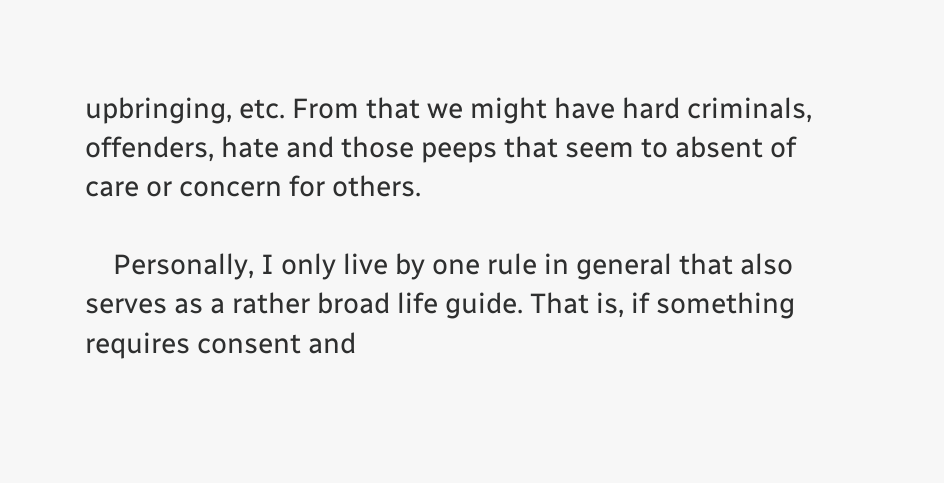upbringing, etc. From that we might have hard criminals, offenders, hate and those peeps that seem to absent of care or concern for others.

    Personally, I only live by one rule in general that also serves as a rather broad life guide. That is, if something requires consent and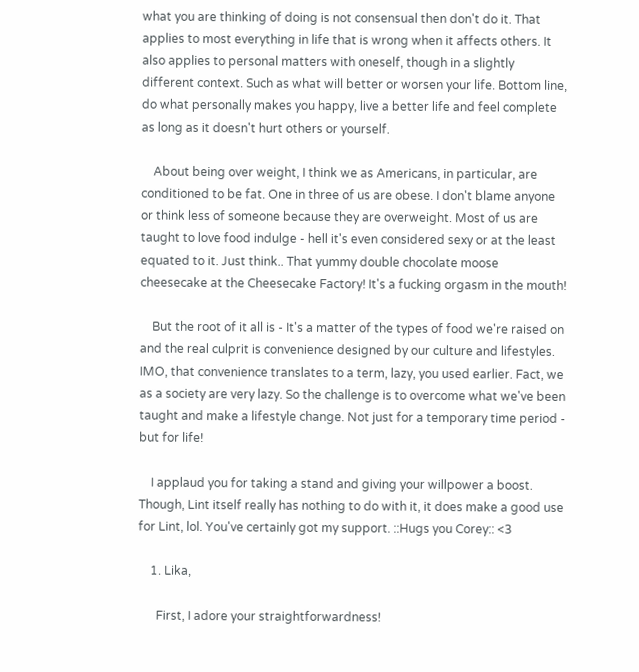what you are thinking of doing is not consensual then don't do it. That applies to most everything in life that is wrong when it affects others. It also applies to personal matters with oneself, though in a slightly different context. Such as what will better or worsen your life. Bottom line, do what personally makes you happy, live a better life and feel complete as long as it doesn't hurt others or yourself.

    About being over weight, I think we as Americans, in particular, are conditioned to be fat. One in three of us are obese. I don't blame anyone or think less of someone because they are overweight. Most of us are taught to love food indulge - hell it's even considered sexy or at the least equated to it. Just think.. That yummy double chocolate moose cheesecake at the Cheesecake Factory! It's a fucking orgasm in the mouth!

    But the root of it all is - It's a matter of the types of food we're raised on and the real culprit is convenience designed by our culture and lifestyles. IMO, that convenience translates to a term, lazy, you used earlier. Fact, we as a society are very lazy. So the challenge is to overcome what we've been taught and make a lifestyle change. Not just for a temporary time period - but for life!

    I applaud you for taking a stand and giving your willpower a boost. Though, Lint itself really has nothing to do with it, it does make a good use for Lint, lol. You've certainly got my support. ::Hugs you Corey:: <3

    1. Lika,

      First, I adore your straightforwardness!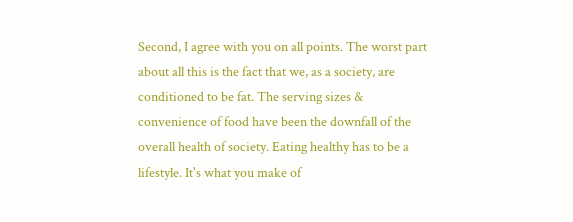Second, I agree with you on all points. The worst part about all this is the fact that we, as a society, are conditioned to be fat. The serving sizes & convenience of food have been the downfall of the overall health of society. Eating healthy has to be a lifestyle. It's what you make of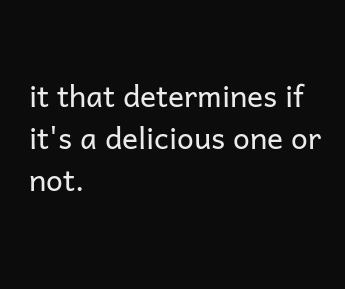it that determines if it's a delicious one or not.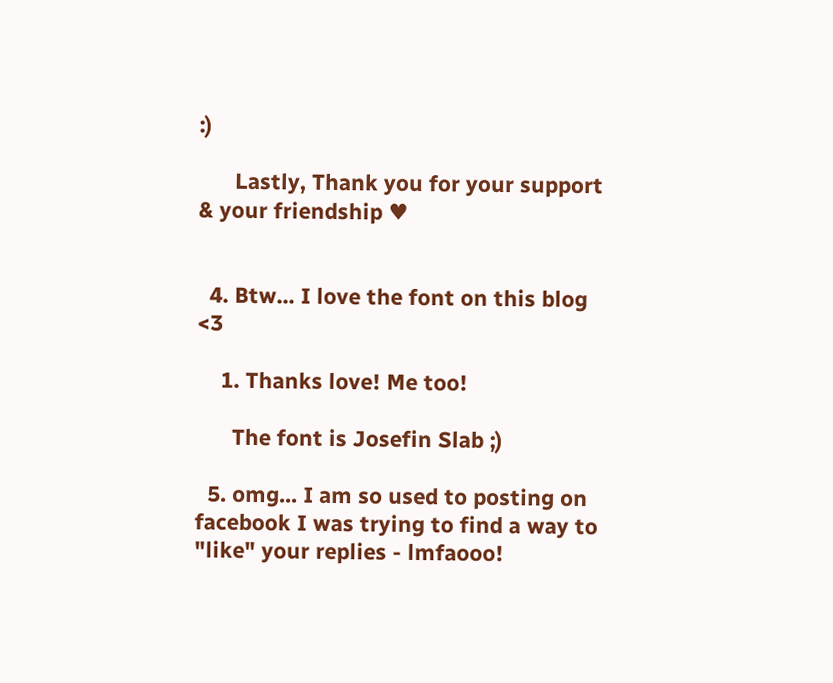:)

      Lastly, Thank you for your support & your friendship ♥


  4. Btw... I love the font on this blog <3

    1. Thanks love! Me too!

      The font is Josefin Slab ;)

  5. omg... I am so used to posting on facebook I was trying to find a way to "like" your replies - lmfaooo!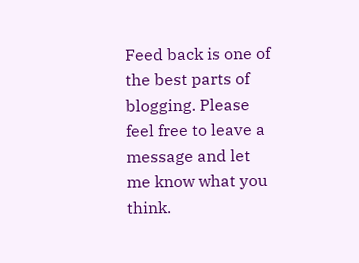Feed back is one of the best parts of blogging. Please feel free to leave a message and let me know what you think.